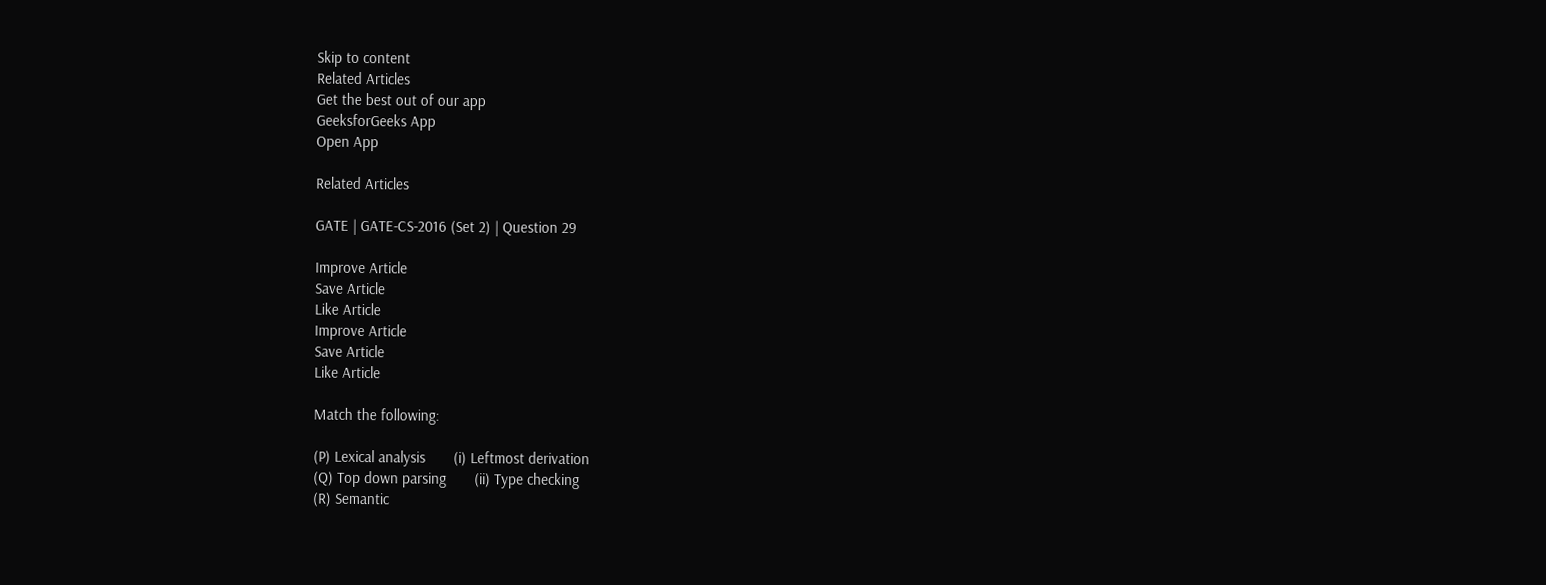Skip to content
Related Articles
Get the best out of our app
GeeksforGeeks App
Open App

Related Articles

GATE | GATE-CS-2016 (Set 2) | Question 29

Improve Article
Save Article
Like Article
Improve Article
Save Article
Like Article

Match the following:

(P) Lexical analysis       (i) Leftmost derivation
(Q) Top down parsing       (ii) Type checking
(R) Semantic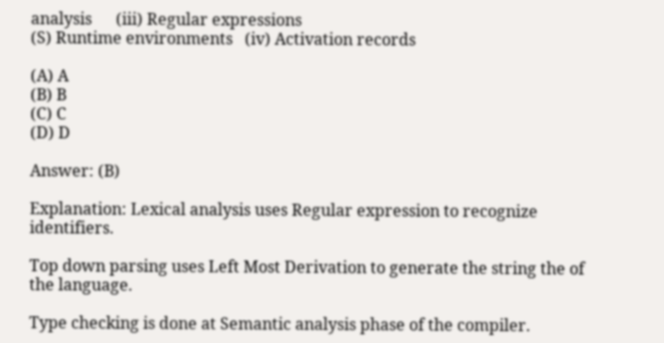analysis      (iii) Regular expressions
(S) Runtime environments   (iv) Activation records

(A) A
(B) B
(C) C
(D) D

Answer: (B)

Explanation: Lexical analysis uses Regular expression to recognize identifiers.

Top down parsing uses Left Most Derivation to generate the string the of the language.

Type checking is done at Semantic analysis phase of the compiler.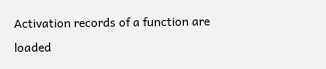Activation records of a function are loaded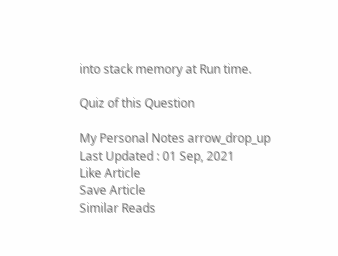into stack memory at Run time.

Quiz of this Question

My Personal Notes arrow_drop_up
Last Updated : 01 Sep, 2021
Like Article
Save Article
Similar Reads